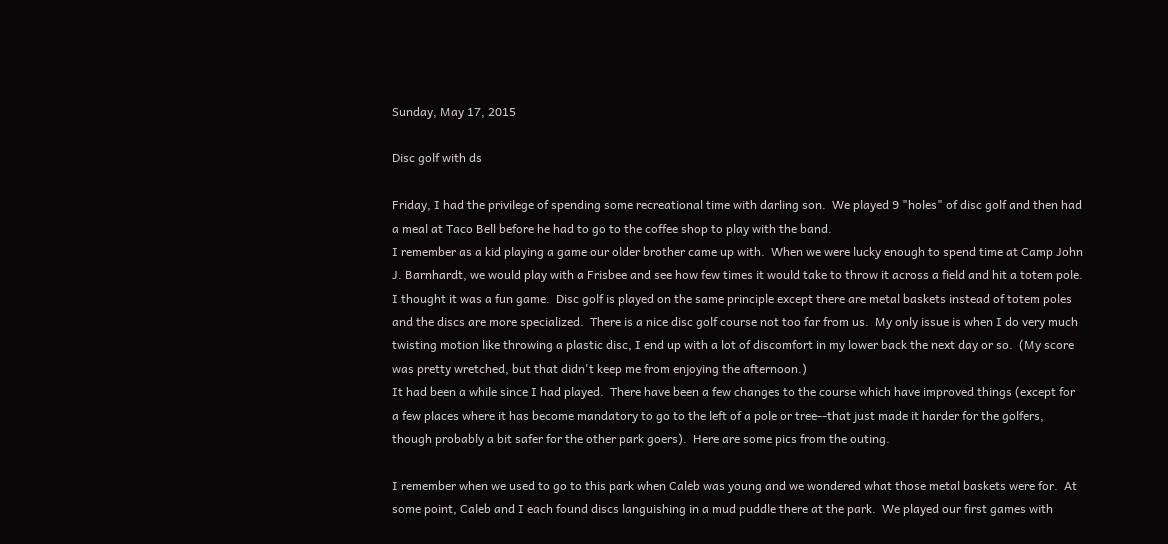Sunday, May 17, 2015

Disc golf with ds

Friday, I had the privilege of spending some recreational time with darling son.  We played 9 "holes" of disc golf and then had a meal at Taco Bell before he had to go to the coffee shop to play with the band.
I remember as a kid playing a game our older brother came up with.  When we were lucky enough to spend time at Camp John J. Barnhardt, we would play with a Frisbee and see how few times it would take to throw it across a field and hit a totem pole.  I thought it was a fun game.  Disc golf is played on the same principle except there are metal baskets instead of totem poles and the discs are more specialized.  There is a nice disc golf course not too far from us.  My only issue is when I do very much twisting motion like throwing a plastic disc, I end up with a lot of discomfort in my lower back the next day or so.  (My score was pretty wretched, but that didn't keep me from enjoying the afternoon.)
It had been a while since I had played.  There have been a few changes to the course which have improved things (except for a few places where it has become mandatory to go to the left of a pole or tree--that just made it harder for the golfers, though probably a bit safer for the other park goers).  Here are some pics from the outing.

I remember when we used to go to this park when Caleb was young and we wondered what those metal baskets were for.  At some point, Caleb and I each found discs languishing in a mud puddle there at the park.  We played our first games with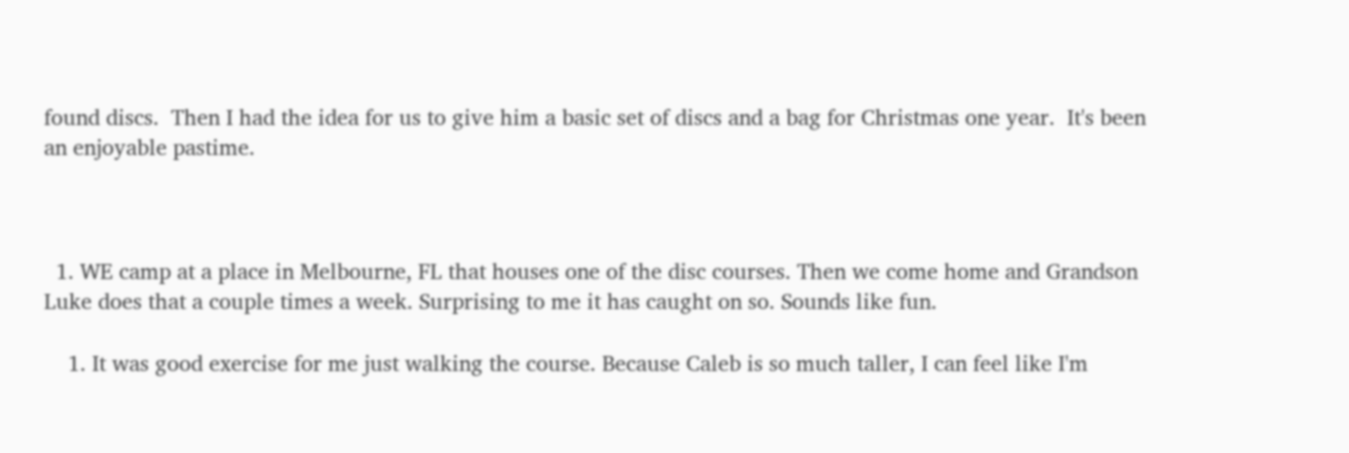found discs.  Then I had the idea for us to give him a basic set of discs and a bag for Christmas one year.  It's been an enjoyable pastime.



  1. WE camp at a place in Melbourne, FL that houses one of the disc courses. Then we come home and Grandson Luke does that a couple times a week. Surprising to me it has caught on so. Sounds like fun.

    1. It was good exercise for me just walking the course. Because Caleb is so much taller, I can feel like I'm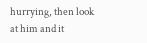hurrying, then look at him and it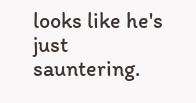looks like he's just sauntering.